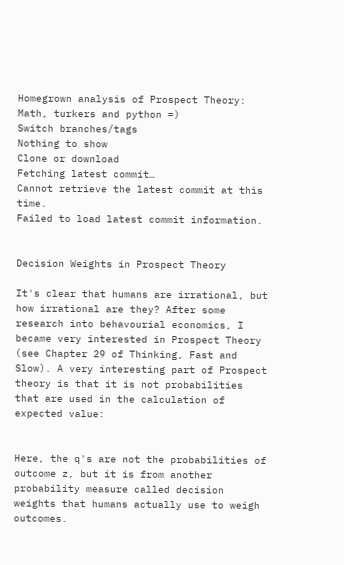Homegrown analysis of Prospect Theory: Math, turkers and python =)
Switch branches/tags
Nothing to show
Clone or download
Fetching latest commit…
Cannot retrieve the latest commit at this time.
Failed to load latest commit information.


Decision Weights in Prospect Theory

It's clear that humans are irrational, but how irrational are they? After some research into behavourial economics, I became very interested in Prospect Theory (see Chapter 29 of Thinking, Fast and Slow). A very interesting part of Prospect theory is that it is not probabilities that are used in the calculation of expected value:


Here, the q's are not the probabilities of outcome z, but it is from another probability measure called decision weights that humans actually use to weigh outcomes.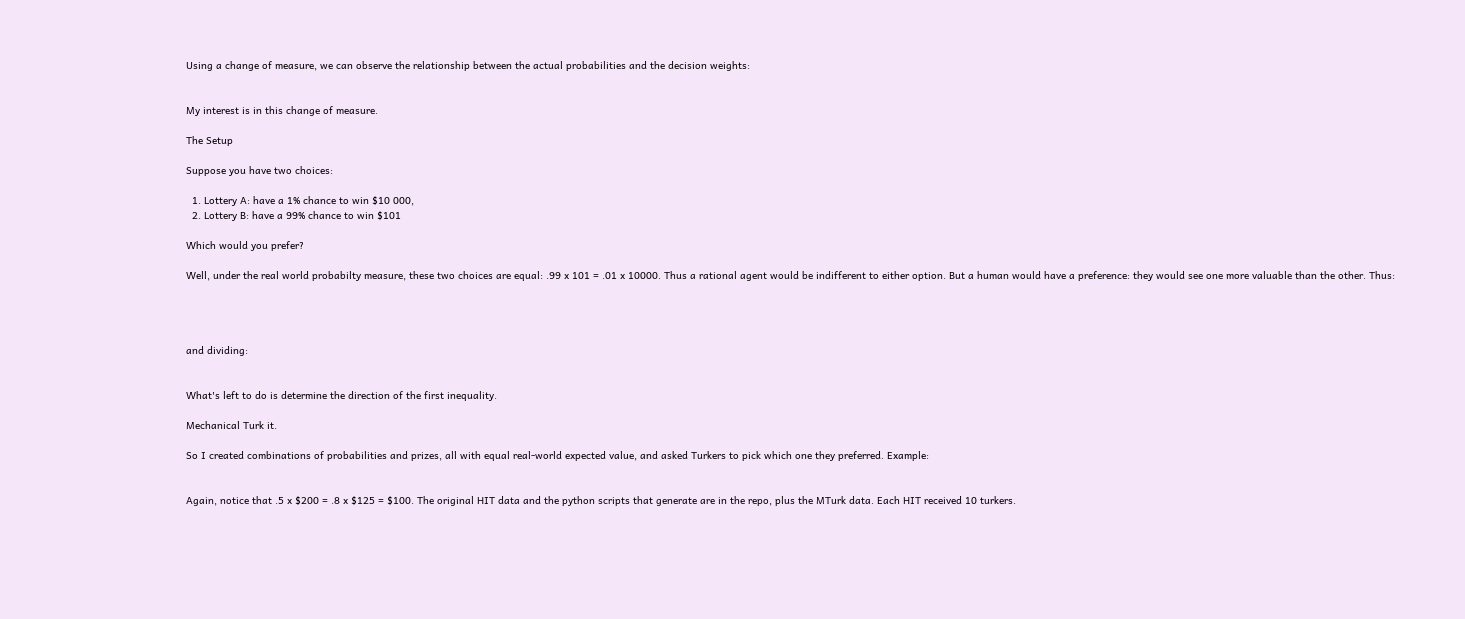Using a change of measure, we can observe the relationship between the actual probabilities and the decision weights:


My interest is in this change of measure.

The Setup

Suppose you have two choices:

  1. Lottery A: have a 1% chance to win $10 000,
  2. Lottery B: have a 99% chance to win $101

Which would you prefer?

Well, under the real world probabilty measure, these two choices are equal: .99 x 101 = .01 x 10000. Thus a rational agent would be indifferent to either option. But a human would have a preference: they would see one more valuable than the other. Thus:




and dividing:


What's left to do is determine the direction of the first inequality.

Mechanical Turk it.

So I created combinations of probabilities and prizes, all with equal real-world expected value, and asked Turkers to pick which one they preferred. Example:


Again, notice that .5 x $200 = .8 x $125 = $100. The original HIT data and the python scripts that generate are in the repo, plus the MTurk data. Each HIT received 10 turkers.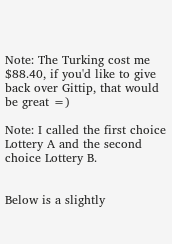Note: The Turking cost me $88.40, if you'd like to give back over Gittip, that would be great =)

Note: I called the first choice Lottery A and the second choice Lottery B.


Below is a slightly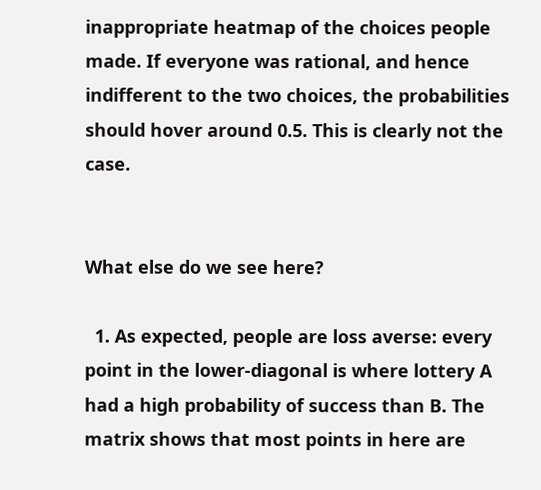inappropriate heatmap of the choices people made. If everyone was rational, and hence indifferent to the two choices, the probabilities should hover around 0.5. This is clearly not the case.


What else do we see here?

  1. As expected, people are loss averse: every point in the lower-diagonal is where lottery A had a high probability of success than B. The matrix shows that most points in here are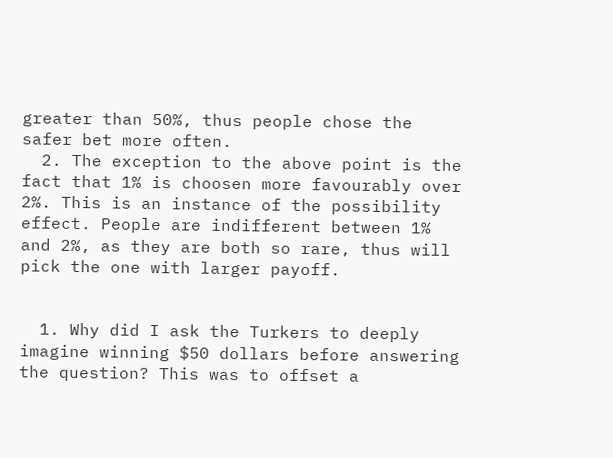greater than 50%, thus people chose the safer bet more often.
  2. The exception to the above point is the fact that 1% is choosen more favourably over 2%. This is an instance of the possibility effect. People are indifferent between 1% and 2%, as they are both so rare, thus will pick the one with larger payoff.


  1. Why did I ask the Turkers to deeply imagine winning $50 dollars before answering the question? This was to offset a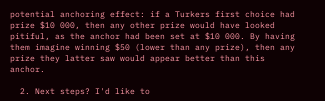potential anchoring effect: if a Turkers first choice had prize $10 000, then any other prize would have looked pitiful, as the anchor had been set at $10 000. By having them imagine winning $50 (lower than any prize), then any prize they latter saw would appear better than this anchor.

  2. Next steps? I'd like to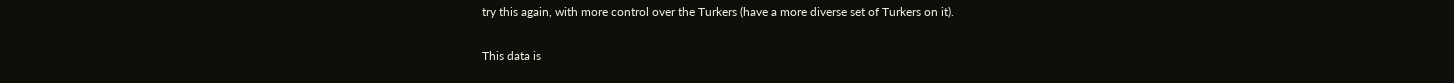try this again, with more control over the Turkers (have a more diverse set of Turkers on it).

This data is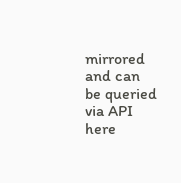mirrored and can be queried via API here